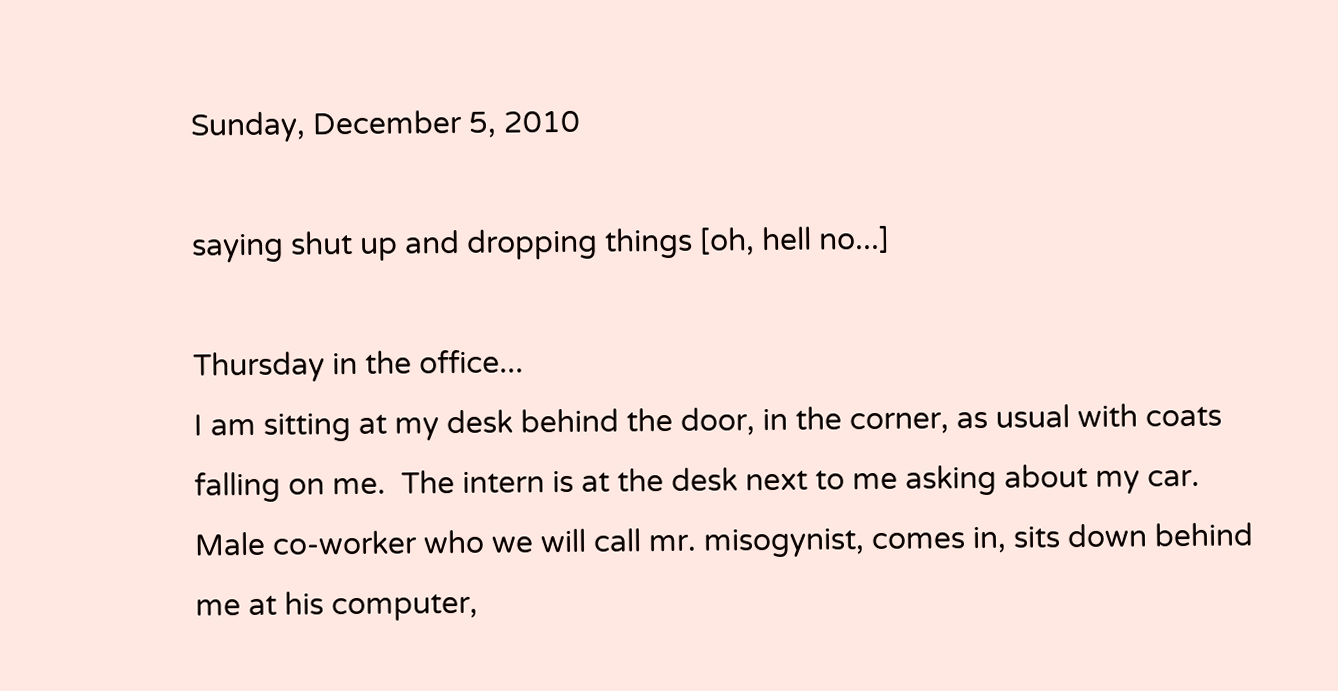Sunday, December 5, 2010

saying shut up and dropping things [oh, hell no...]

Thursday in the office...
I am sitting at my desk behind the door, in the corner, as usual with coats falling on me.  The intern is at the desk next to me asking about my car.  Male co-worker who we will call mr. misogynist, comes in, sits down behind me at his computer,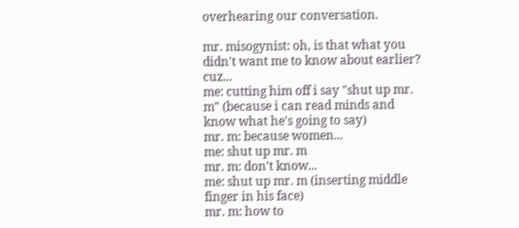overhearing our conversation.

mr. misogynist: oh, is that what you didn't want me to know about earlier?  cuz...
me: cutting him off i say "shut up mr. m" (because i can read minds and know what he's going to say)
mr. m: because women...
me: shut up mr. m
mr. m: don't know...
me: shut up mr. m (inserting middle finger in his face)
mr. m: how to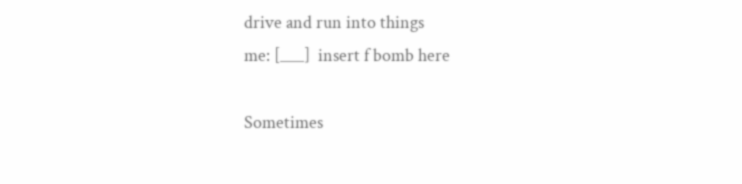drive and run into things
me: [___]  insert f bomb here

Sometimes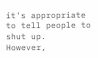it's appropriate to tell people to shut up.  However,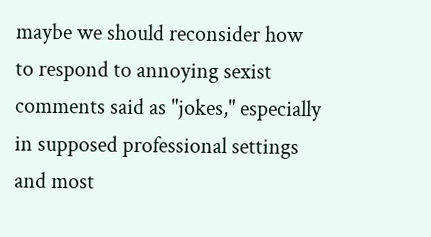maybe we should reconsider how to respond to annoying sexist comments said as "jokes," especially in supposed professional settings and most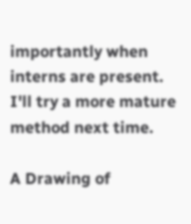importantly when interns are present.  I'll try a more mature method next time.

A Drawing of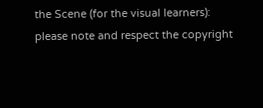the Scene (for the visual learners):
please note and respect the copyright